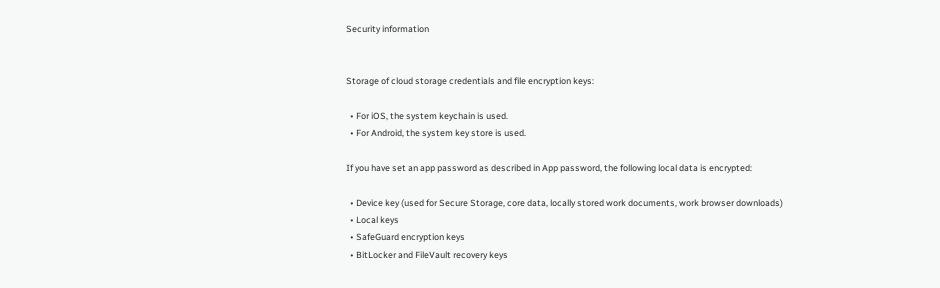Security information


Storage of cloud storage credentials and file encryption keys:

  • For iOS, the system keychain is used.
  • For Android, the system key store is used.

If you have set an app password as described in App password, the following local data is encrypted:

  • Device key (used for Secure Storage, core data, locally stored work documents, work browser downloads)
  • Local keys
  • SafeGuard encryption keys
  • BitLocker and FileVault recovery keys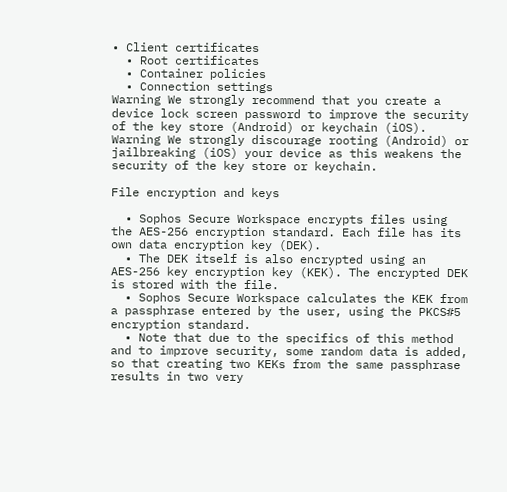• Client certificates
  • Root certificates
  • Container policies
  • Connection settings
Warning We strongly recommend that you create a device lock screen password to improve the security of the key store (Android) or keychain (iOS).
Warning We strongly discourage rooting (Android) or jailbreaking (iOS) your device as this weakens the security of the key store or keychain.

File encryption and keys

  • Sophos Secure Workspace encrypts files using the AES-256 encryption standard. Each file has its own data encryption key (DEK).
  • The DEK itself is also encrypted using an AES-256 key encryption key (KEK). The encrypted DEK is stored with the file.
  • Sophos Secure Workspace calculates the KEK from a passphrase entered by the user, using the PKCS#5 encryption standard.
  • Note that due to the specifics of this method and to improve security, some random data is added, so that creating two KEKs from the same passphrase results in two very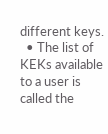different keys.
  • The list of KEKs available to a user is called the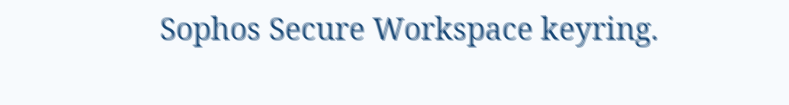Sophos Secure Workspace keyring.